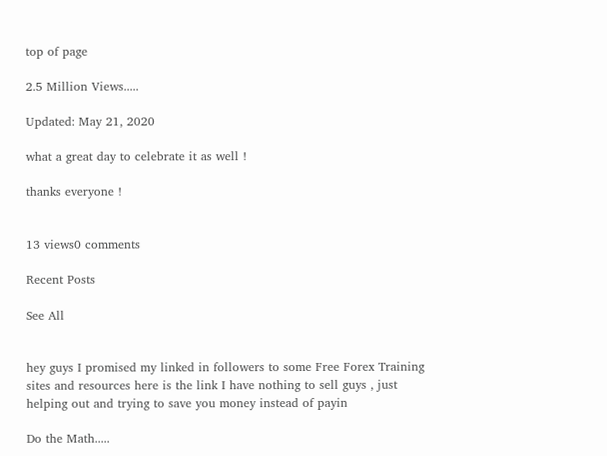top of page

2.5 Million Views.....

Updated: May 21, 2020

what a great day to celebrate it as well !

thanks everyone !


13 views0 comments

Recent Posts

See All


hey guys I promised my linked in followers to some Free Forex Training sites and resources here is the link I have nothing to sell guys , just helping out and trying to save you money instead of payin

Do the Math.....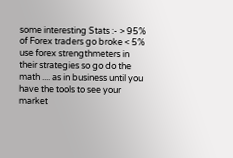some interesting Stats :- > 95% of Forex traders go broke < 5% use forex strengthmeters in their strategies so go do the math .... as in business until you have the tools to see your market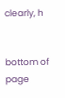clearly, h


bottom of page